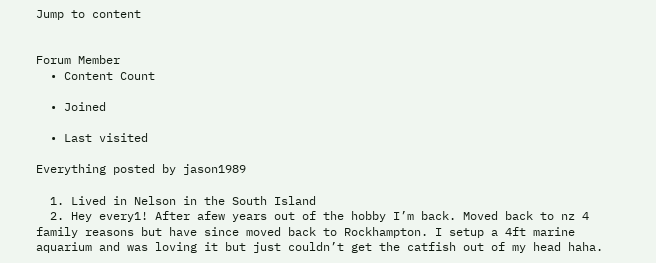Jump to content


Forum Member
  • Content Count

  • Joined

  • Last visited

Everything posted by jason1989

  1. Lived in Nelson in the South Island
  2. Hey every1! After afew years out of the hobby I’m back. Moved back to nz 4 family reasons but have since moved back to Rockhampton. I setup a 4ft marine aquarium and was loving it but just couldn’t get the catfish out of my head haha.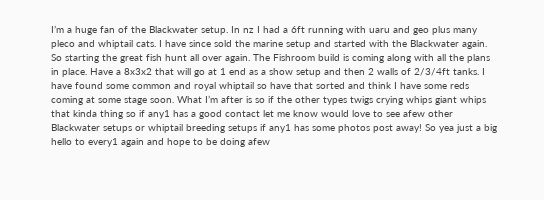I’m a huge fan of the Blackwater setup. In nz I had a 6ft running with uaru and geo plus many pleco and whiptail cats. I have since sold the marine setup and started with the Blackwater again. So starting the great fish hunt all over again. The Fishroom build is coming along with all the plans in place. Have a 8x3x2 that will go at 1 end as a show setup and then 2 walls of 2/3/4ft tanks. I have found some common and royal whiptail so have that sorted and think I have some reds coming at some stage soon. What I’m after is so if the other types twigs crying whips giant whips that kinda thing so if any1 has a good contact let me know would love to see afew other Blackwater setups or whiptail breeding setups if any1 has some photos post away! So yea just a big hello to every1 again and hope to be doing afew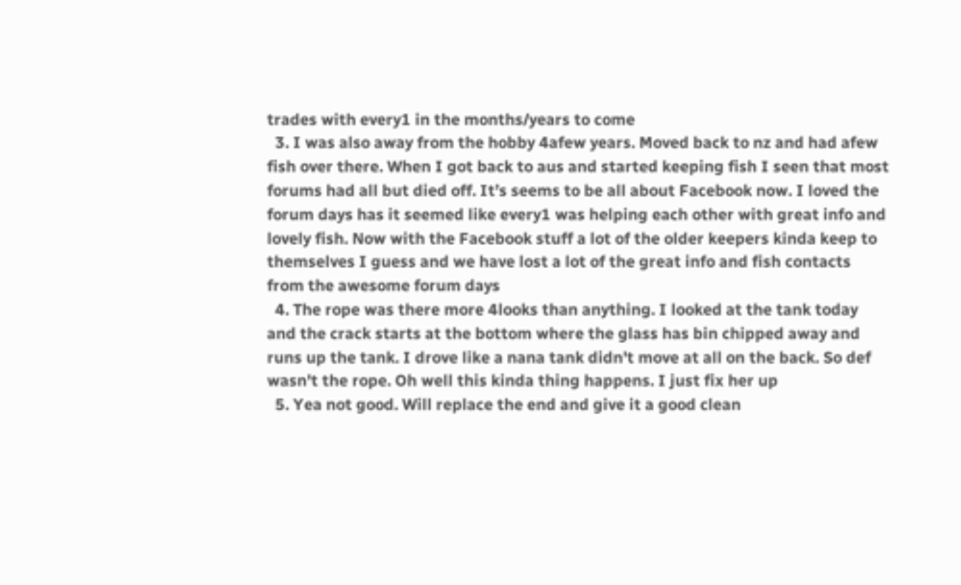trades with every1 in the months/years to come
  3. I was also away from the hobby 4afew years. Moved back to nz and had afew fish over there. When I got back to aus and started keeping fish I seen that most forums had all but died off. It’s seems to be all about Facebook now. I loved the forum days has it seemed like every1 was helping each other with great info and lovely fish. Now with the Facebook stuff a lot of the older keepers kinda keep to themselves I guess and we have lost a lot of the great info and fish contacts from the awesome forum days
  4. The rope was there more 4looks than anything. I looked at the tank today and the crack starts at the bottom where the glass has bin chipped away and runs up the tank. I drove like a nana tank didn't move at all on the back. So def wasn't the rope. Oh well this kinda thing happens. I just fix her up
  5. Yea not good. Will replace the end and give it a good clean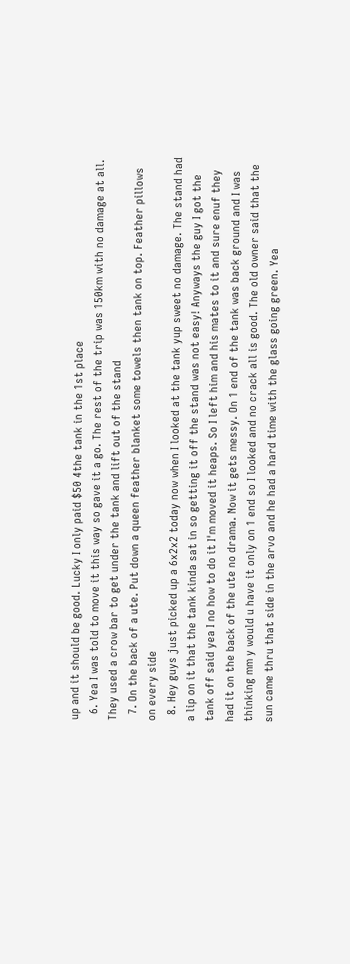up and it should be good. Lucky I only paid $50 4the tank in the 1st place
  6. Yea I was told to move it this way so gave it a go. The rest of the trip was 150km with no damage at all. They used a crow bar to get under the tank and lift out of the stand
  7. On the back of a ute. Put down a queen feather blanket some towels then tank on top. Feather pillows on every side
  8. Hey guys just picked up a 6x2x2 today now when I looked at the tank yup sweet no damage. The stand had a lip on it that the tank kinda sat in so getting it off the stand was not easy! Anyways the guy I got the tank off said yea I no how to do it I'm moved it heaps. So I left him and his mates to it and sure enuf they had it on the back of the ute no drama. Now it gets messy. On 1 end of the tank was back ground and I was thinking mm y would u have it only on 1 end so I looked and no crack all is good. The old owner said that the sun came thru that side in the arvo and he had a hard time with the glass going green. Yea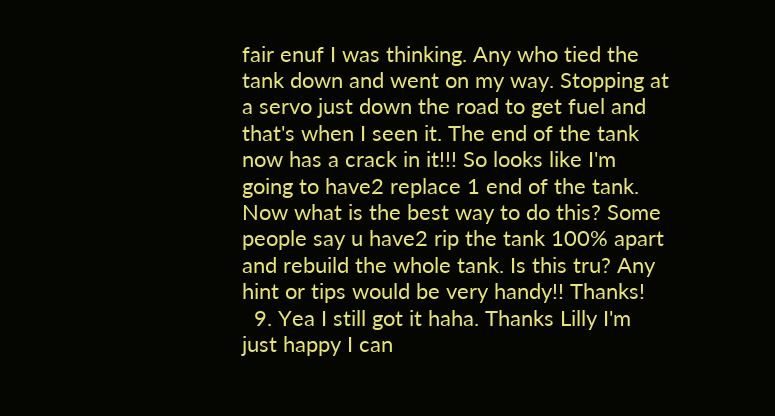fair enuf I was thinking. Any who tied the tank down and went on my way. Stopping at a servo just down the road to get fuel and that's when I seen it. The end of the tank now has a crack in it!!! So looks like I'm going to have2 replace 1 end of the tank. Now what is the best way to do this? Some people say u have2 rip the tank 100% apart and rebuild the whole tank. Is this tru? Any hint or tips would be very handy!! Thanks!
  9. Yea I still got it haha. Thanks Lilly I'm just happy I can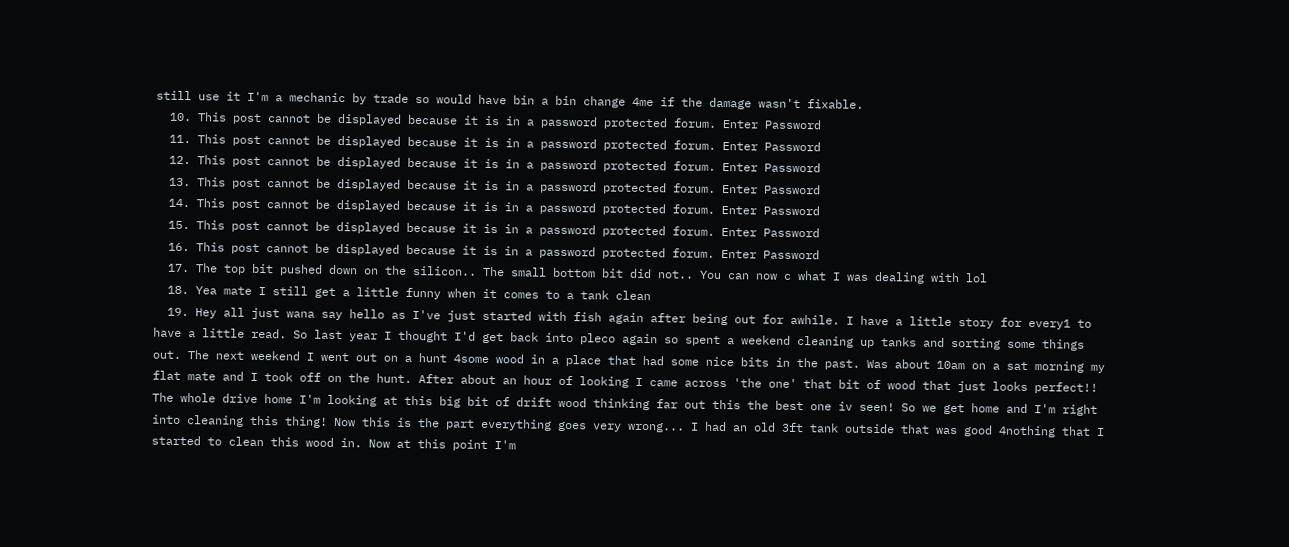still use it I'm a mechanic by trade so would have bin a bin change 4me if the damage wasn't fixable.
  10. This post cannot be displayed because it is in a password protected forum. Enter Password
  11. This post cannot be displayed because it is in a password protected forum. Enter Password
  12. This post cannot be displayed because it is in a password protected forum. Enter Password
  13. This post cannot be displayed because it is in a password protected forum. Enter Password
  14. This post cannot be displayed because it is in a password protected forum. Enter Password
  15. This post cannot be displayed because it is in a password protected forum. Enter Password
  16. This post cannot be displayed because it is in a password protected forum. Enter Password
  17. The top bit pushed down on the silicon.. The small bottom bit did not.. You can now c what I was dealing with lol
  18. Yea mate I still get a little funny when it comes to a tank clean
  19. Hey all just wana say hello as I've just started with fish again after being out for awhile. I have a little story for every1 to have a little read. So last year I thought I'd get back into pleco again so spent a weekend cleaning up tanks and sorting some things out. The next weekend I went out on a hunt 4some wood in a place that had some nice bits in the past. Was about 10am on a sat morning my flat mate and I took off on the hunt. After about an hour of looking I came across 'the one' that bit of wood that just looks perfect!! The whole drive home I'm looking at this big bit of drift wood thinking far out this the best one iv seen! So we get home and I'm right into cleaning this thing! Now this is the part everything goes very wrong... I had an old 3ft tank outside that was good 4nothing that I started to clean this wood in. Now at this point I'm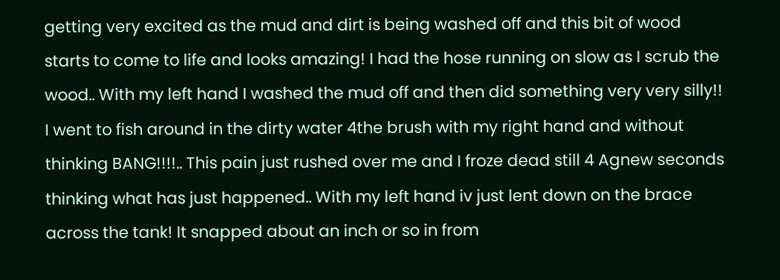getting very excited as the mud and dirt is being washed off and this bit of wood starts to come to life and looks amazing! I had the hose running on slow as I scrub the wood.. With my left hand I washed the mud off and then did something very very silly!! I went to fish around in the dirty water 4the brush with my right hand and without thinking BANG!!!!.. This pain just rushed over me and I froze dead still 4 Agnew seconds thinking what has just happened.. With my left hand iv just lent down on the brace across the tank! It snapped about an inch or so in from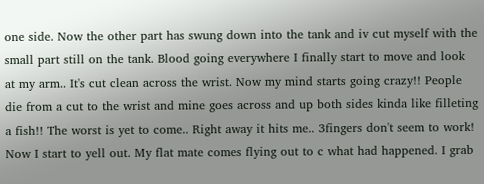one side. Now the other part has swung down into the tank and iv cut myself with the small part still on the tank. Blood going everywhere I finally start to move and look at my arm.. It's cut clean across the wrist. Now my mind starts going crazy!! People die from a cut to the wrist and mine goes across and up both sides kinda like filleting a fish!! The worst is yet to come.. Right away it hits me.. 3fingers don't seem to work! Now I start to yell out. My flat mate comes flying out to c what had happened. I grab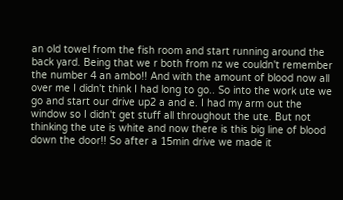an old towel from the fish room and start running around the back yard. Being that we r both from nz we couldn't remember the number 4 an ambo!! And with the amount of blood now all over me I didn't think I had long to go.. So into the work ute we go and start our drive up2 a and e. I had my arm out the window so I didn't get stuff all throughout the ute. But not thinking the ute is white and now there is this big line of blood down the door!! So after a 15min drive we made it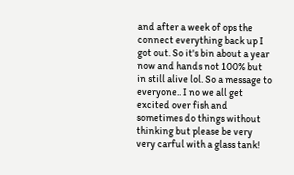and after a week of ops the connect everything back up I got out. So it's bin about a year now and hands not 100% but in still alive lol. So a message to everyone.. I no we all get excited over fish and sometimes do things without thinking but please be very very carful with a glass tank!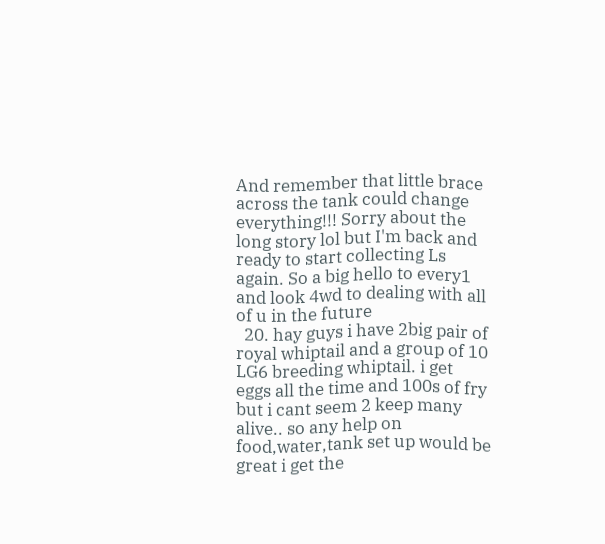And remember that little brace across the tank could change everything!!! Sorry about the long story lol but I'm back and ready to start collecting Ls again. So a big hello to every1 and look 4wd to dealing with all of u in the future
  20. hay guys i have 2big pair of royal whiptail and a group of 10 LG6 breeding whiptail. i get eggs all the time and 100s of fry but i cant seem 2 keep many alive.. so any help on food,water,tank set up would be great i get the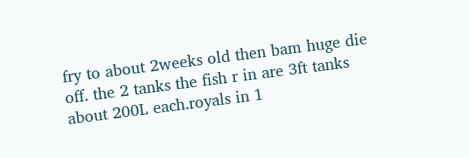fry to about 2weeks old then bam huge die off. the 2 tanks the fish r in are 3ft tanks about 200L each.royals in 1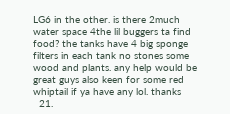LG6 in the other. is there 2much water space 4the lil buggers ta find food? the tanks have 4 big sponge filters in each tank no stones some wood and plants. any help would be great guys also keen for some red whiptail if ya have any lol. thanks
  21.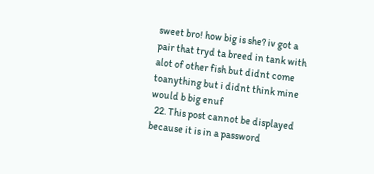sweet bro! how big is she? iv got a pair that tryd ta breed in tank with alot of other fish but didnt come toanything but i didnt think mine would b big enuf
  22. This post cannot be displayed because it is in a password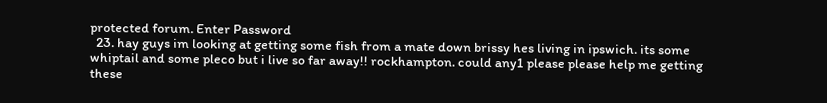protected forum. Enter Password
  23. hay guys im looking at getting some fish from a mate down brissy hes living in ipswich. its some whiptail and some pleco but i live so far away!! rockhampton. could any1 please please help me getting these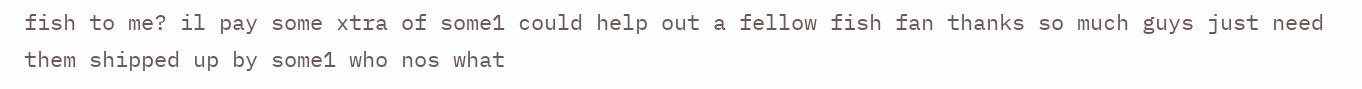fish to me? il pay some xtra of some1 could help out a fellow fish fan thanks so much guys just need them shipped up by some1 who nos what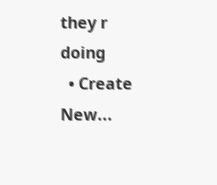they r doing
  • Create New...